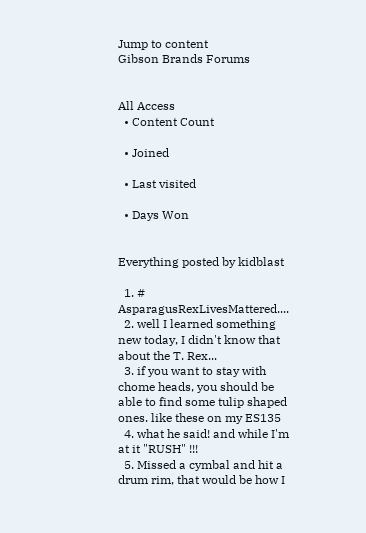Jump to content
Gibson Brands Forums


All Access
  • Content Count

  • Joined

  • Last visited

  • Days Won


Everything posted by kidblast

  1. # AsparagusRexLivesMattered....
  2. well I learned something new today, I didn't know that about the T. Rex...
  3. if you want to stay with chome heads, you should be able to find some tulip shaped ones. like these on my ES135
  4. what he said! and while I'm at it "RUSH" !!!
  5. Missed a cymbal and hit a drum rim, that would be how I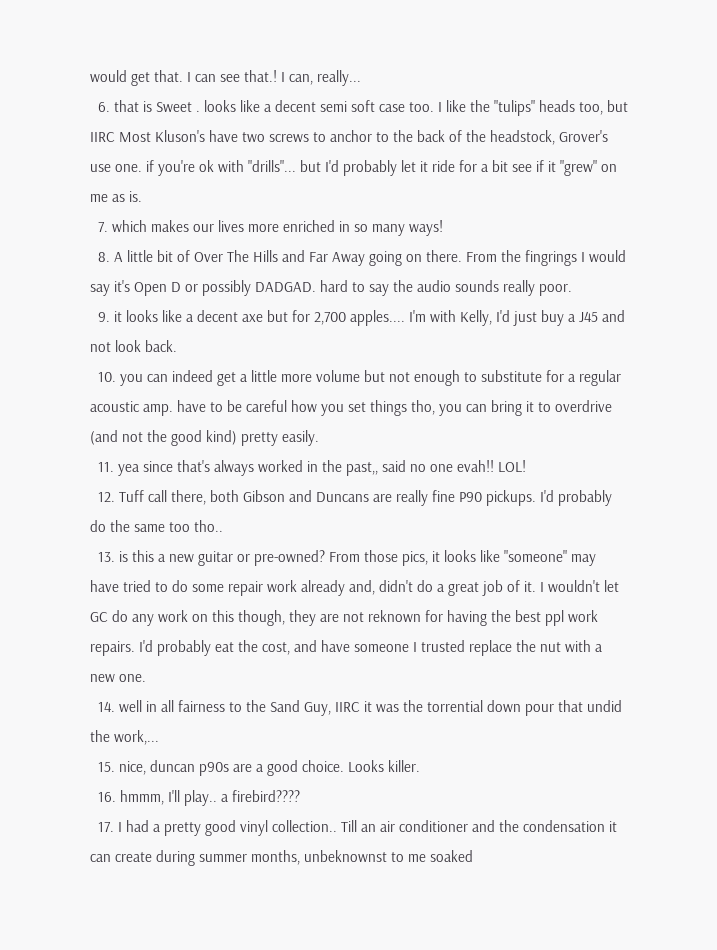would get that. I can see that.! I can, really...
  6. that is Sweet . looks like a decent semi soft case too. I like the "tulips" heads too, but IIRC Most Kluson's have two screws to anchor to the back of the headstock, Grover's use one. if you're ok with "drills"... but I'd probably let it ride for a bit see if it "grew" on me as is.
  7. which makes our lives more enriched in so many ways!
  8. A little bit of Over The Hills and Far Away going on there. From the fingrings I would say it's Open D or possibly DADGAD. hard to say the audio sounds really poor.
  9. it looks like a decent axe but for 2,700 apples.... I'm with Kelly, I'd just buy a J45 and not look back.
  10. you can indeed get a little more volume but not enough to substitute for a regular acoustic amp. have to be careful how you set things tho, you can bring it to overdrive (and not the good kind) pretty easily.
  11. yea since that's always worked in the past,, said no one evah!! LOL!
  12. Tuff call there, both Gibson and Duncans are really fine P90 pickups. I'd probably do the same too tho..
  13. is this a new guitar or pre-owned? From those pics, it looks like "someone" may have tried to do some repair work already and, didn't do a great job of it. I wouldn't let GC do any work on this though, they are not reknown for having the best ppl work repairs. I'd probably eat the cost, and have someone I trusted replace the nut with a new one.
  14. well in all fairness to the Sand Guy, IIRC it was the torrential down pour that undid the work,...
  15. nice, duncan p90s are a good choice. Looks killer.
  16. hmmm, I'll play.. a firebird????
  17. I had a pretty good vinyl collection.. Till an air conditioner and the condensation it can create during summer months, unbeknownst to me soaked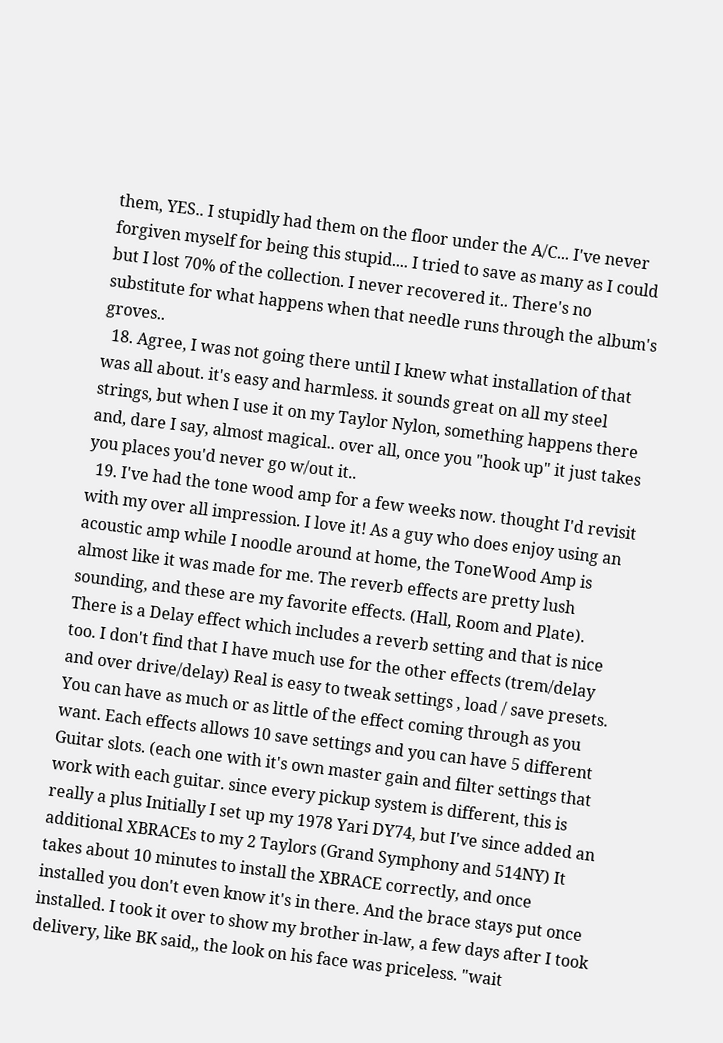them, YES.. I stupidly had them on the floor under the A/C... I've never forgiven myself for being this stupid.... I tried to save as many as I could but I lost 70% of the collection. I never recovered it.. There's no substitute for what happens when that needle runs through the album's groves..
  18. Agree, I was not going there until I knew what installation of that was all about. it's easy and harmless. it sounds great on all my steel strings, but when I use it on my Taylor Nylon, something happens there and, dare I say, almost magical.. over all, once you "hook up" it just takes you places you'd never go w/out it..
  19. I've had the tone wood amp for a few weeks now. thought I'd revisit with my over all impression. I love it! As a guy who does enjoy using an acoustic amp while I noodle around at home, the ToneWood Amp is almost like it was made for me. The reverb effects are pretty lush sounding, and these are my favorite effects. (Hall, Room and Plate). There is a Delay effect which includes a reverb setting and that is nice too. I don't find that I have much use for the other effects (trem/delay and over drive/delay) Real is easy to tweak settings , load / save presets. You can have as much or as little of the effect coming through as you want. Each effects allows 10 save settings and you can have 5 different Guitar slots. (each one with it's own master gain and filter settings that work with each guitar. since every pickup system is different, this is really a plus Initially I set up my 1978 Yari DY74, but I've since added an additional XBRACEs to my 2 Taylors (Grand Symphony and 514NY) It takes about 10 minutes to install the XBRACE correctly, and once installed you don't even know it's in there. And the brace stays put once installed. I took it over to show my brother in-law, a few days after I took delivery, like BK said,, the look on his face was priceless. "wait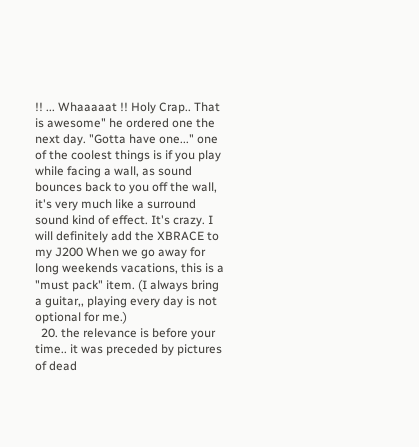!! ... Whaaaaat !! Holy Crap.. That is awesome" he ordered one the next day. "Gotta have one..." one of the coolest things is if you play while facing a wall, as sound bounces back to you off the wall, it's very much like a surround sound kind of effect. It's crazy. I will definitely add the XBRACE to my J200 When we go away for long weekends vacations, this is a "must pack" item. (I always bring a guitar,, playing every day is not optional for me.)
  20. the relevance is before your time.. it was preceded by pictures of dead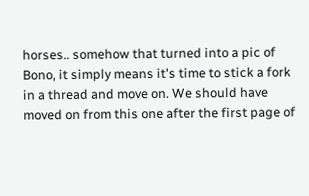horses.. somehow that turned into a pic of Bono, it simply means it's time to stick a fork in a thread and move on. We should have moved on from this one after the first page of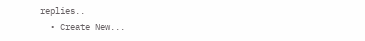replies..
  • Create New...